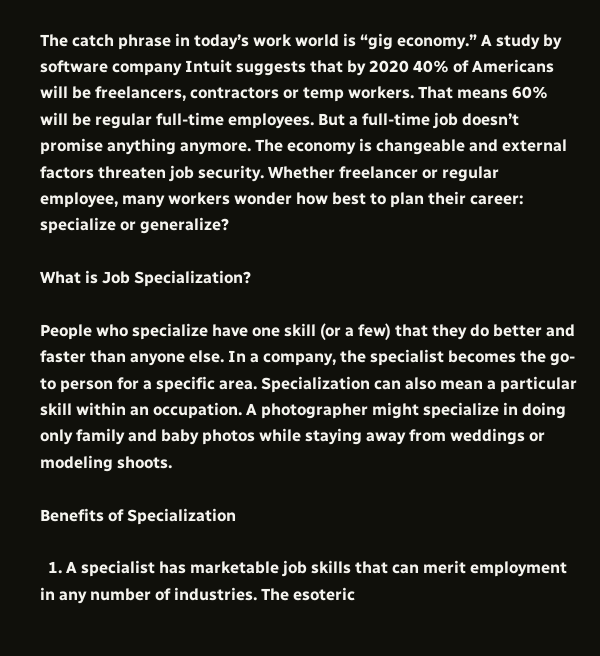The catch phrase in today’s work world is “gig economy.” A study by software company Intuit suggests that by 2020 40% of Americans will be freelancers, contractors or temp workers. That means 60% will be regular full-time employees. But a full-time job doesn’t promise anything anymore. The economy is changeable and external factors threaten job security. Whether freelancer or regular employee, many workers wonder how best to plan their career: specialize or generalize?

What is Job Specialization?

People who specialize have one skill (or a few) that they do better and faster than anyone else. In a company, the specialist becomes the go-to person for a specific area. Specialization can also mean a particular skill within an occupation. A photographer might specialize in doing only family and baby photos while staying away from weddings or modeling shoots.

Benefits of Specialization

  1. A specialist has marketable job skills that can merit employment in any number of industries. The esoteric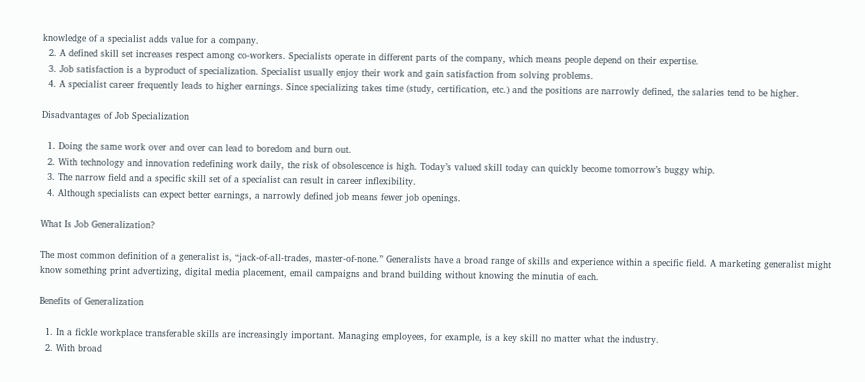knowledge of a specialist adds value for a company.
  2. A defined skill set increases respect among co-workers. Specialists operate in different parts of the company, which means people depend on their expertise.
  3. Job satisfaction is a byproduct of specialization. Specialist usually enjoy their work and gain satisfaction from solving problems.
  4. A specialist career frequently leads to higher earnings. Since specializing takes time (study, certification, etc.) and the positions are narrowly defined, the salaries tend to be higher.

Disadvantages of Job Specialization

  1. Doing the same work over and over can lead to boredom and burn out.
  2. With technology and innovation redefining work daily, the risk of obsolescence is high. Today’s valued skill today can quickly become tomorrow’s buggy whip.
  3. The narrow field and a specific skill set of a specialist can result in career inflexibility.
  4. Although specialists can expect better earnings, a narrowly defined job means fewer job openings.

What Is Job Generalization?

The most common definition of a generalist is, “jack-of-all-trades, master-of-none.” Generalists have a broad range of skills and experience within a specific field. A marketing generalist might know something print advertizing, digital media placement, email campaigns and brand building without knowing the minutia of each.

Benefits of Generalization

  1. In a fickle workplace transferable skills are increasingly important. Managing employees, for example, is a key skill no matter what the industry.
  2. With broad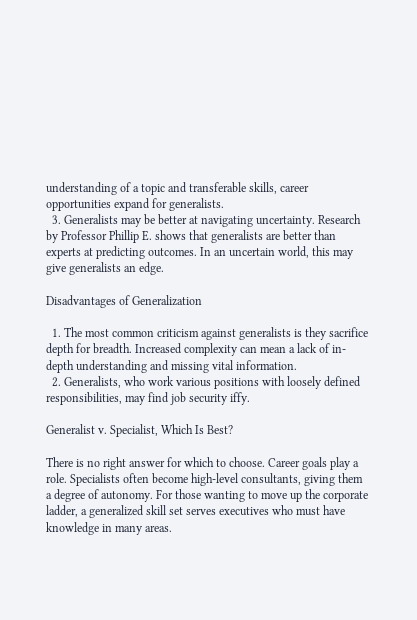understanding of a topic and transferable skills, career opportunities expand for generalists.
  3. Generalists may be better at navigating uncertainty. Research by Professor Phillip E. shows that generalists are better than experts at predicting outcomes. In an uncertain world, this may give generalists an edge.

Disadvantages of Generalization

  1. The most common criticism against generalists is they sacrifice depth for breadth. Increased complexity can mean a lack of in-depth understanding and missing vital information.
  2. Generalists, who work various positions with loosely defined responsibilities, may find job security iffy.

Generalist v. Specialist, Which Is Best?

There is no right answer for which to choose. Career goals play a role. Specialists often become high-level consultants, giving them a degree of autonomy. For those wanting to move up the corporate ladder, a generalized skill set serves executives who must have knowledge in many areas.